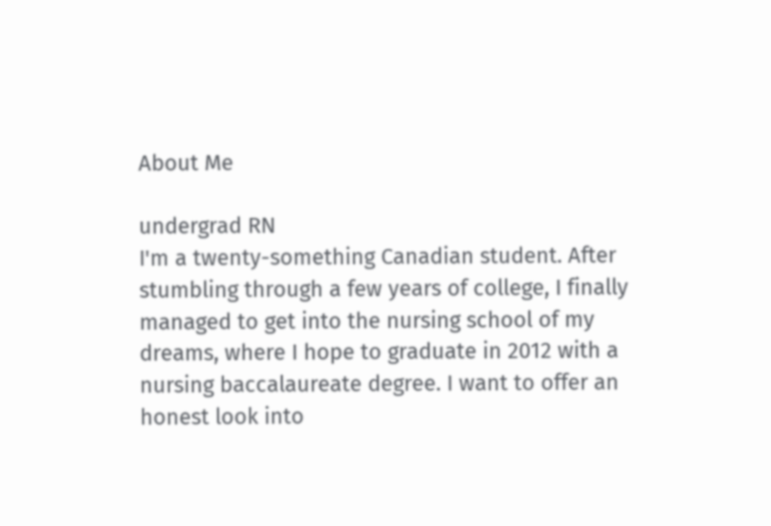About Me

undergrad RN
I'm a twenty-something Canadian student. After stumbling through a few years of college, I finally managed to get into the nursing school of my dreams, where I hope to graduate in 2012 with a nursing baccalaureate degree. I want to offer an honest look into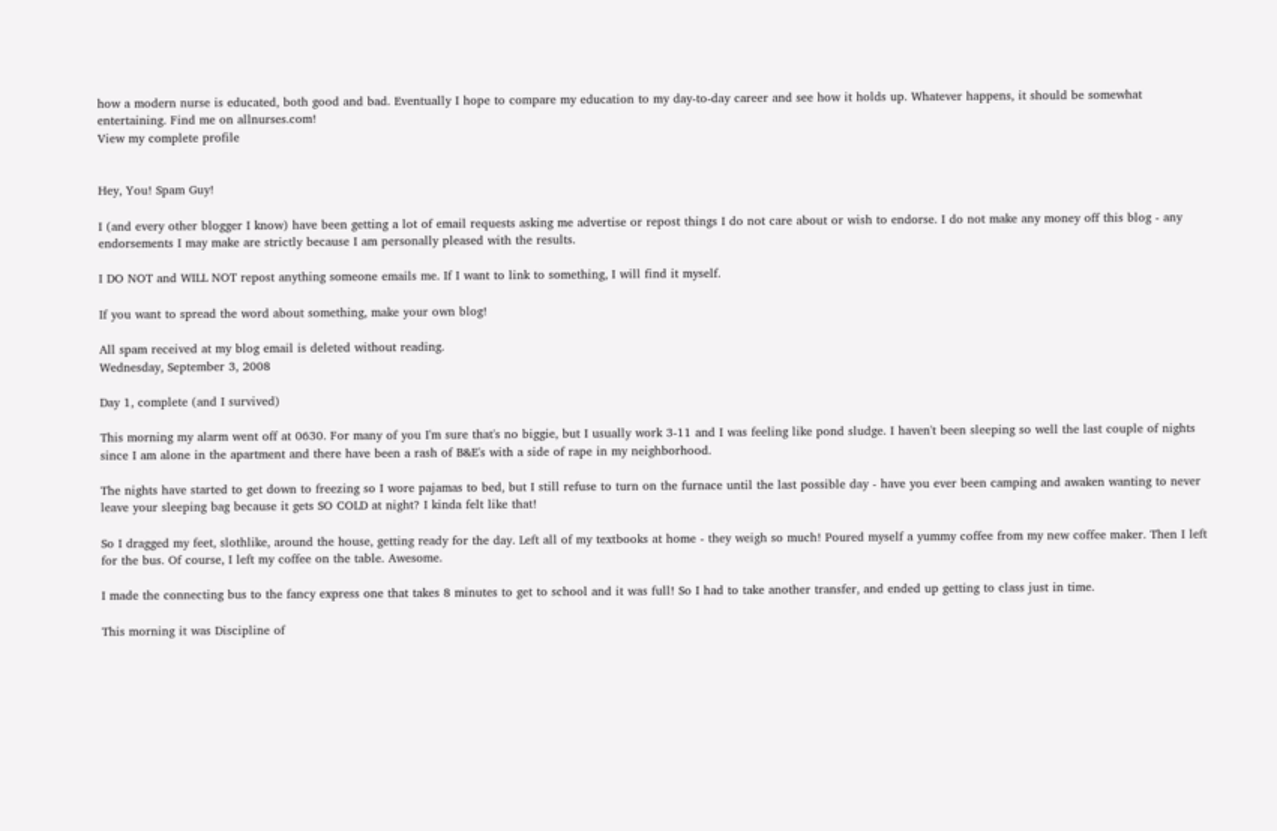how a modern nurse is educated, both good and bad. Eventually I hope to compare my education to my day-to-day career and see how it holds up. Whatever happens, it should be somewhat entertaining. Find me on allnurses.com!
View my complete profile


Hey, You! Spam Guy!

I (and every other blogger I know) have been getting a lot of email requests asking me advertise or repost things I do not care about or wish to endorse. I do not make any money off this blog - any endorsements I may make are strictly because I am personally pleased with the results.

I DO NOT and WILL NOT repost anything someone emails me. If I want to link to something, I will find it myself.

If you want to spread the word about something, make your own blog!

All spam received at my blog email is deleted without reading.
Wednesday, September 3, 2008

Day 1, complete (and I survived)

This morning my alarm went off at 0630. For many of you I'm sure that's no biggie, but I usually work 3-11 and I was feeling like pond sludge. I haven't been sleeping so well the last couple of nights since I am alone in the apartment and there have been a rash of B&E's with a side of rape in my neighborhood.

The nights have started to get down to freezing so I wore pajamas to bed, but I still refuse to turn on the furnace until the last possible day - have you ever been camping and awaken wanting to never leave your sleeping bag because it gets SO COLD at night? I kinda felt like that!

So I dragged my feet, slothlike, around the house, getting ready for the day. Left all of my textbooks at home - they weigh so much! Poured myself a yummy coffee from my new coffee maker. Then I left for the bus. Of course, I left my coffee on the table. Awesome.

I made the connecting bus to the fancy express one that takes 8 minutes to get to school and it was full! So I had to take another transfer, and ended up getting to class just in time.

This morning it was Discipline of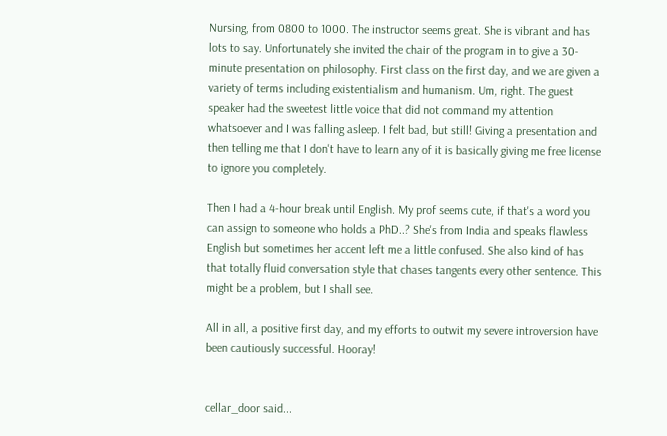Nursing, from 0800 to 1000. The instructor seems great. She is vibrant and has lots to say. Unfortunately she invited the chair of the program in to give a 30-minute presentation on philosophy. First class on the first day, and we are given a variety of terms including existentialism and humanism. Um, right. The guest speaker had the sweetest little voice that did not command my attention whatsoever and I was falling asleep. I felt bad, but still! Giving a presentation and then telling me that I don't have to learn any of it is basically giving me free license to ignore you completely.

Then I had a 4-hour break until English. My prof seems cute, if that's a word you can assign to someone who holds a PhD..? She's from India and speaks flawless English but sometimes her accent left me a little confused. She also kind of has that totally fluid conversation style that chases tangents every other sentence. This might be a problem, but I shall see.

All in all, a positive first day, and my efforts to outwit my severe introversion have been cautiously successful. Hooray!


cellar_door said...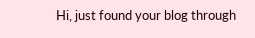Hi, just found your blog through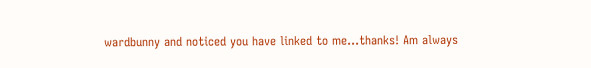wardbunny and noticed you have linked to me...thanks! Am always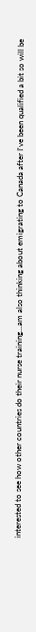interested to see how other countries do their nurse training...am also thinking about emigrating to Canada after I've been qualified a bit so will be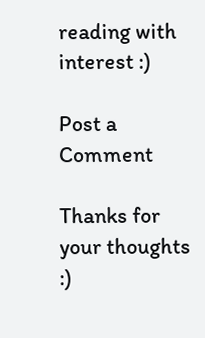reading with interest :)

Post a Comment

Thanks for your thoughts :)